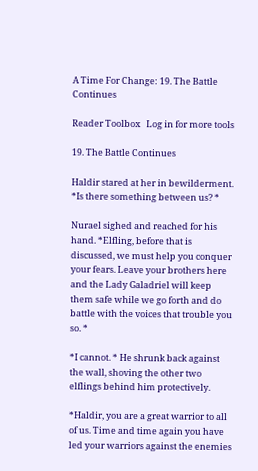A Time For Change: 19. The Battle Continues

Reader Toolbox   Log in for more tools

19. The Battle Continues

Haldir stared at her in bewilderment. *Is there something between us? *

Nurael sighed and reached for his hand. *Elfling, before that is discussed, we must help you conquer your fears. Leave your brothers here and the Lady Galadriel will keep them safe while we go forth and do battle with the voices that trouble you so. *

*I cannot. * He shrunk back against the wall, shoving the other two elflings behind him protectively.

*Haldir, you are a great warrior to all of us. Time and time again you have led your warriors against the enemies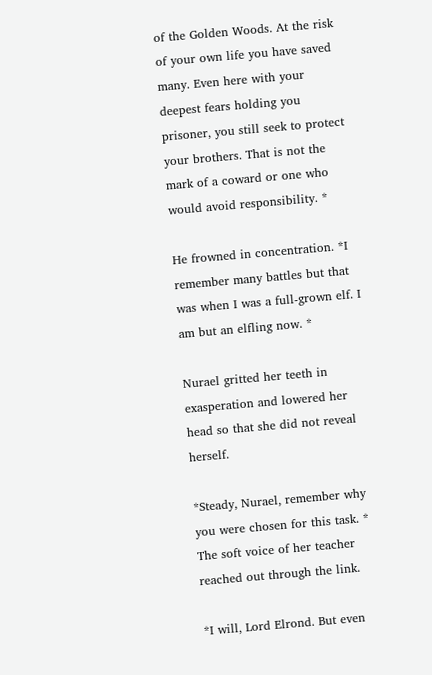of the Golden Woods. At the risk of your own life you have saved many. Even here with your deepest fears holding you prisoner, you still seek to protect your brothers. That is not the mark of a coward or one who would avoid responsibility. *

He frowned in concentration. *I remember many battles but that was when I was a full-grown elf. I am but an elfling now. *

Nurael gritted her teeth in exasperation and lowered her head so that she did not reveal herself.

*Steady, Nurael, remember why you were chosen for this task. * The soft voice of her teacher reached out through the link.

*I will, Lord Elrond. But even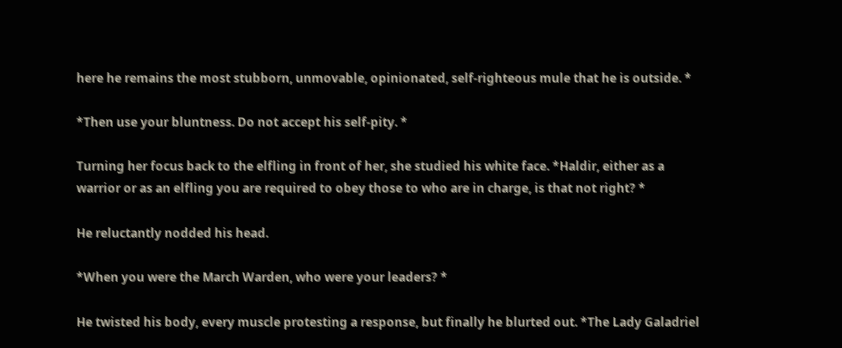here he remains the most stubborn, unmovable, opinionated, self-righteous mule that he is outside. *

*Then use your bluntness. Do not accept his self-pity. *

Turning her focus back to the elfling in front of her, she studied his white face. *Haldir, either as a warrior or as an elfling you are required to obey those to who are in charge, is that not right? *

He reluctantly nodded his head.

*When you were the March Warden, who were your leaders? *

He twisted his body, every muscle protesting a response, but finally he blurted out. *The Lady Galadriel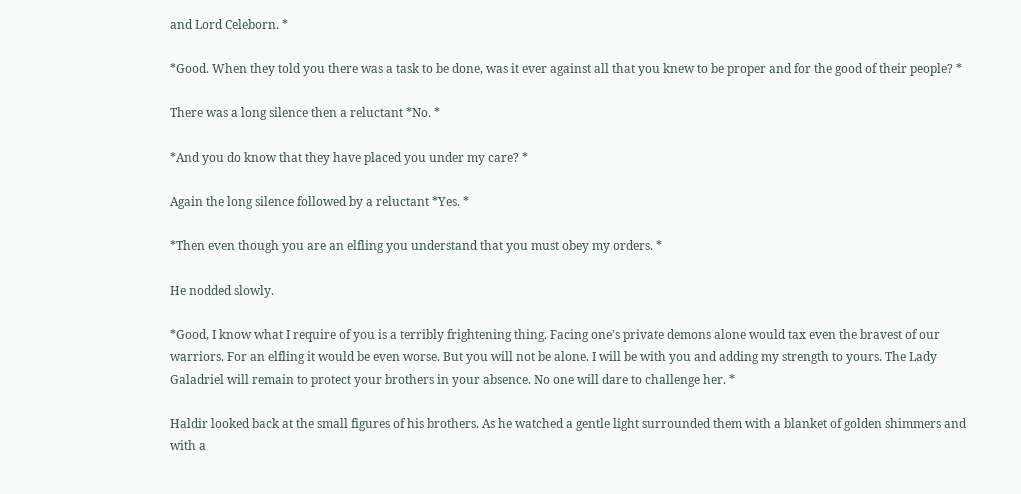and Lord Celeborn. *

*Good. When they told you there was a task to be done, was it ever against all that you knew to be proper and for the good of their people? *

There was a long silence then a reluctant *No. *

*And you do know that they have placed you under my care? *

Again the long silence followed by a reluctant *Yes. *

*Then even though you are an elfling you understand that you must obey my orders. *

He nodded slowly.

*Good, I know what I require of you is a terribly frightening thing. Facing one's private demons alone would tax even the bravest of our warriors. For an elfling it would be even worse. But you will not be alone. I will be with you and adding my strength to yours. The Lady Galadriel will remain to protect your brothers in your absence. No one will dare to challenge her. *

Haldir looked back at the small figures of his brothers. As he watched a gentle light surrounded them with a blanket of golden shimmers and with a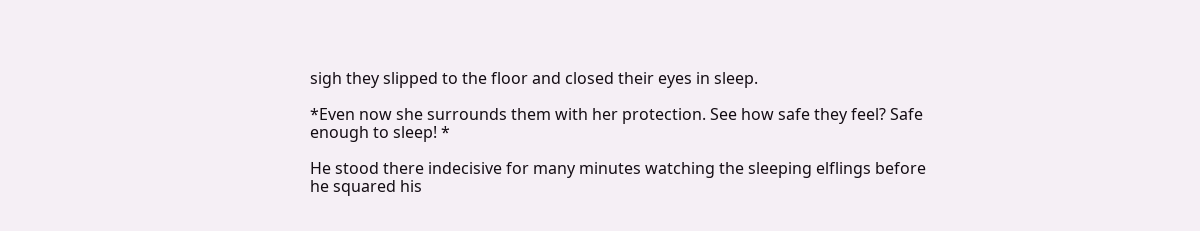sigh they slipped to the floor and closed their eyes in sleep.

*Even now she surrounds them with her protection. See how safe they feel? Safe enough to sleep! *

He stood there indecisive for many minutes watching the sleeping elflings before he squared his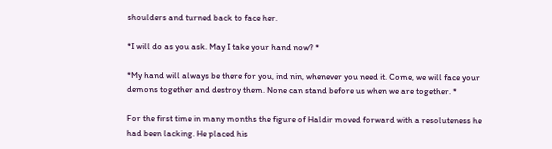shoulders and turned back to face her.

*I will do as you ask. May I take your hand now? *

*My hand will always be there for you, ind nin, whenever you need it. Come, we will face your demons together and destroy them. None can stand before us when we are together. *

For the first time in many months the figure of Haldir moved forward with a resoluteness he had been lacking. He placed his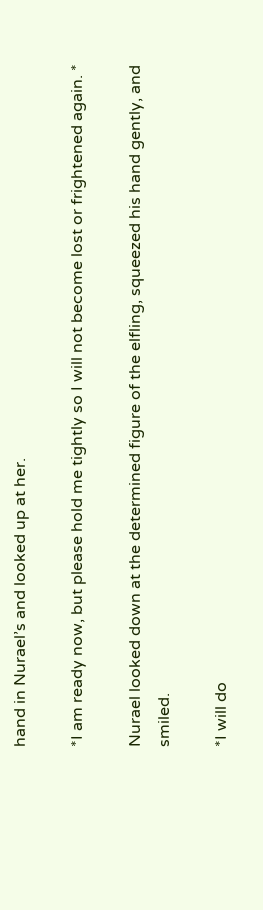hand in Nurael’s and looked up at her.

*I am ready now, but please hold me tightly so I will not become lost or frightened again. *

Nurael looked down at the determined figure of the elfling, squeezed his hand gently, and smiled.

*I will do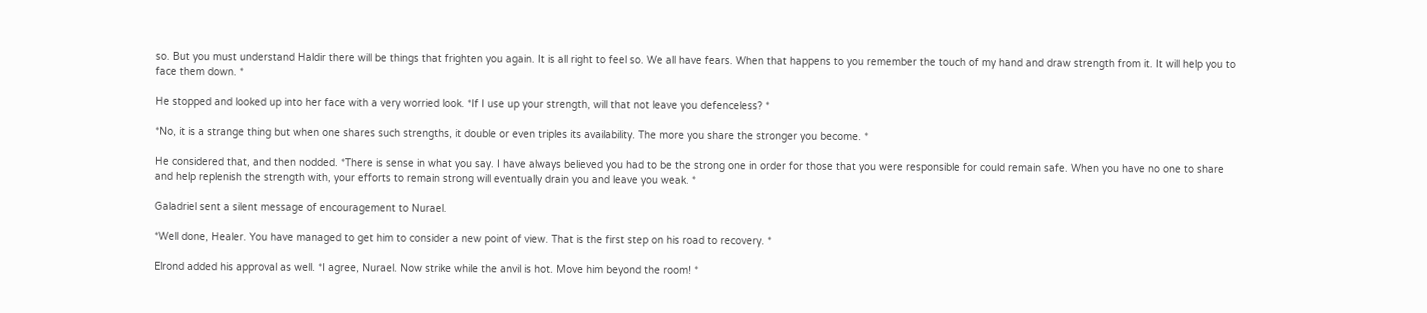so. But you must understand Haldir there will be things that frighten you again. It is all right to feel so. We all have fears. When that happens to you remember the touch of my hand and draw strength from it. It will help you to face them down. *

He stopped and looked up into her face with a very worried look. *If I use up your strength, will that not leave you defenceless? *

*No, it is a strange thing but when one shares such strengths, it double or even triples its availability. The more you share the stronger you become. *

He considered that, and then nodded. *There is sense in what you say. I have always believed you had to be the strong one in order for those that you were responsible for could remain safe. When you have no one to share and help replenish the strength with, your efforts to remain strong will eventually drain you and leave you weak. *

Galadriel sent a silent message of encouragement to Nurael.

*Well done, Healer. You have managed to get him to consider a new point of view. That is the first step on his road to recovery. *

Elrond added his approval as well. *I agree, Nurael. Now strike while the anvil is hot. Move him beyond the room! *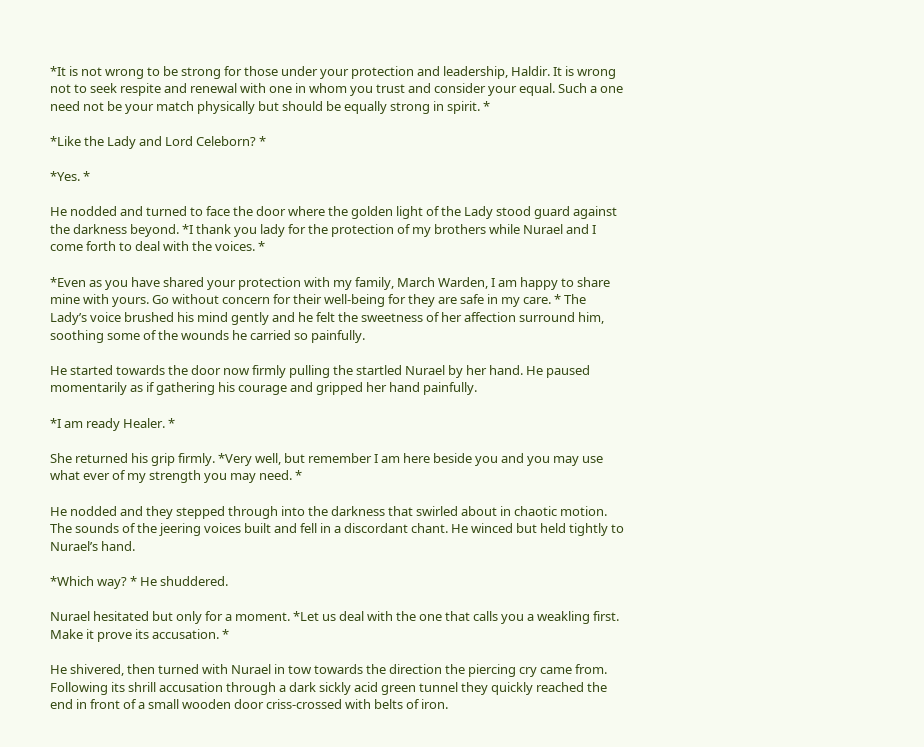*It is not wrong to be strong for those under your protection and leadership, Haldir. It is wrong not to seek respite and renewal with one in whom you trust and consider your equal. Such a one need not be your match physically but should be equally strong in spirit. *

*Like the Lady and Lord Celeborn? *

*Yes. *

He nodded and turned to face the door where the golden light of the Lady stood guard against the darkness beyond. *I thank you lady for the protection of my brothers while Nurael and I come forth to deal with the voices. *

*Even as you have shared your protection with my family, March Warden, I am happy to share mine with yours. Go without concern for their well-being for they are safe in my care. * The Lady’s voice brushed his mind gently and he felt the sweetness of her affection surround him, soothing some of the wounds he carried so painfully.

He started towards the door now firmly pulling the startled Nurael by her hand. He paused momentarily as if gathering his courage and gripped her hand painfully.

*I am ready Healer. *

She returned his grip firmly. *Very well, but remember I am here beside you and you may use what ever of my strength you may need. *

He nodded and they stepped through into the darkness that swirled about in chaotic motion. The sounds of the jeering voices built and fell in a discordant chant. He winced but held tightly to Nurael’s hand.

*Which way? * He shuddered.

Nurael hesitated but only for a moment. *Let us deal with the one that calls you a weakling first. Make it prove its accusation. *

He shivered, then turned with Nurael in tow towards the direction the piercing cry came from. Following its shrill accusation through a dark sickly acid green tunnel they quickly reached the end in front of a small wooden door criss-crossed with belts of iron.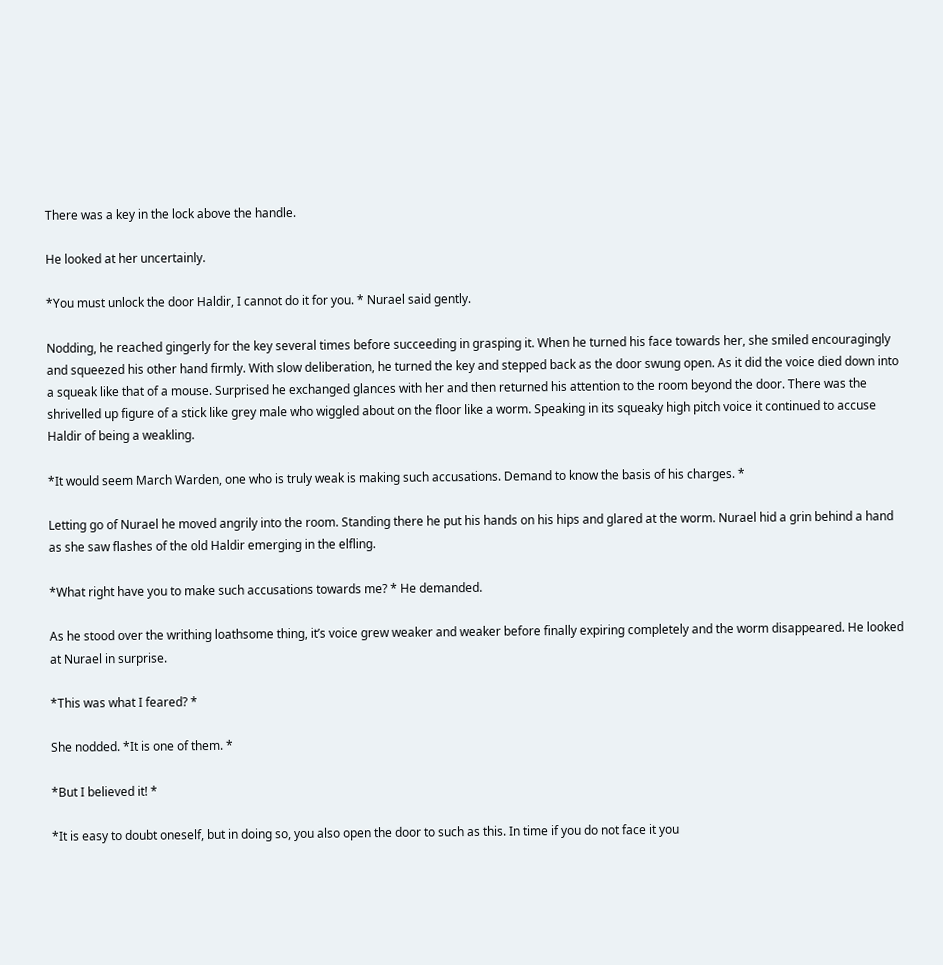There was a key in the lock above the handle.

He looked at her uncertainly.

*You must unlock the door Haldir, I cannot do it for you. * Nurael said gently.

Nodding, he reached gingerly for the key several times before succeeding in grasping it. When he turned his face towards her, she smiled encouragingly and squeezed his other hand firmly. With slow deliberation, he turned the key and stepped back as the door swung open. As it did the voice died down into a squeak like that of a mouse. Surprised he exchanged glances with her and then returned his attention to the room beyond the door. There was the shrivelled up figure of a stick like grey male who wiggled about on the floor like a worm. Speaking in its squeaky high pitch voice it continued to accuse Haldir of being a weakling.

*It would seem March Warden, one who is truly weak is making such accusations. Demand to know the basis of his charges. *

Letting go of Nurael he moved angrily into the room. Standing there he put his hands on his hips and glared at the worm. Nurael hid a grin behind a hand as she saw flashes of the old Haldir emerging in the elfling.

*What right have you to make such accusations towards me? * He demanded.

As he stood over the writhing loathsome thing, it’s voice grew weaker and weaker before finally expiring completely and the worm disappeared. He looked at Nurael in surprise.

*This was what I feared? *

She nodded. *It is one of them. *

*But I believed it! *

*It is easy to doubt oneself, but in doing so, you also open the door to such as this. In time if you do not face it you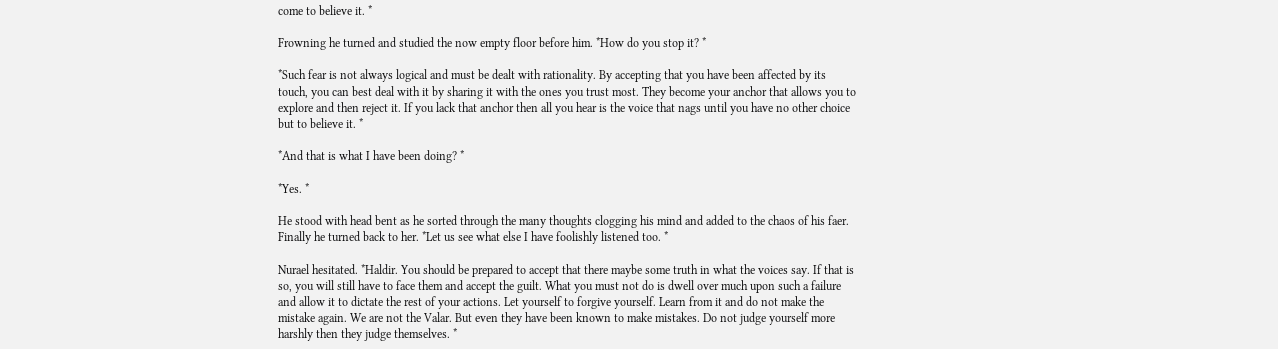come to believe it. *

Frowning he turned and studied the now empty floor before him. *How do you stop it? *

*Such fear is not always logical and must be dealt with rationality. By accepting that you have been affected by its touch, you can best deal with it by sharing it with the ones you trust most. They become your anchor that allows you to explore and then reject it. If you lack that anchor then all you hear is the voice that nags until you have no other choice but to believe it. *

*And that is what I have been doing? *

*Yes. *

He stood with head bent as he sorted through the many thoughts clogging his mind and added to the chaos of his faer. Finally he turned back to her. *Let us see what else I have foolishly listened too. *

Nurael hesitated. *Haldir. You should be prepared to accept that there maybe some truth in what the voices say. If that is so, you will still have to face them and accept the guilt. What you must not do is dwell over much upon such a failure and allow it to dictate the rest of your actions. Let yourself to forgive yourself. Learn from it and do not make the mistake again. We are not the Valar. But even they have been known to make mistakes. Do not judge yourself more harshly then they judge themselves. *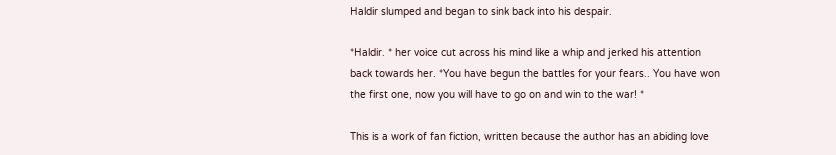Haldir slumped and began to sink back into his despair.

*Haldir. * her voice cut across his mind like a whip and jerked his attention back towards her. *You have begun the battles for your fears.. You have won the first one, now you will have to go on and win to the war! *

This is a work of fan fiction, written because the author has an abiding love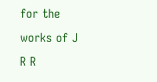for the works of J R R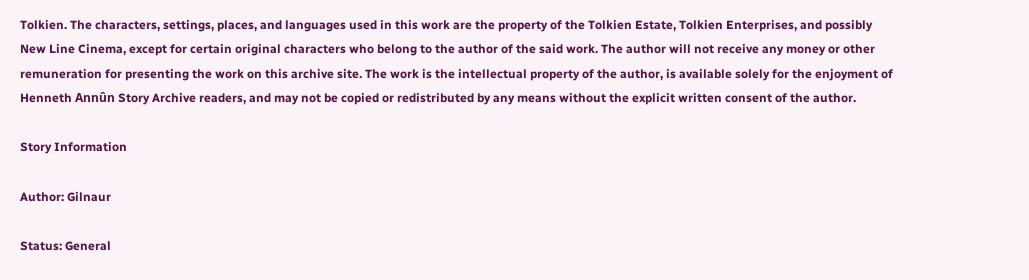Tolkien. The characters, settings, places, and languages used in this work are the property of the Tolkien Estate, Tolkien Enterprises, and possibly New Line Cinema, except for certain original characters who belong to the author of the said work. The author will not receive any money or other remuneration for presenting the work on this archive site. The work is the intellectual property of the author, is available solely for the enjoyment of Henneth Annûn Story Archive readers, and may not be copied or redistributed by any means without the explicit written consent of the author.

Story Information

Author: Gilnaur

Status: General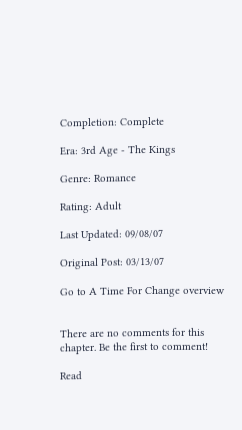Completion: Complete

Era: 3rd Age - The Kings

Genre: Romance

Rating: Adult

Last Updated: 09/08/07

Original Post: 03/13/07

Go to A Time For Change overview


There are no comments for this chapter. Be the first to comment!

Read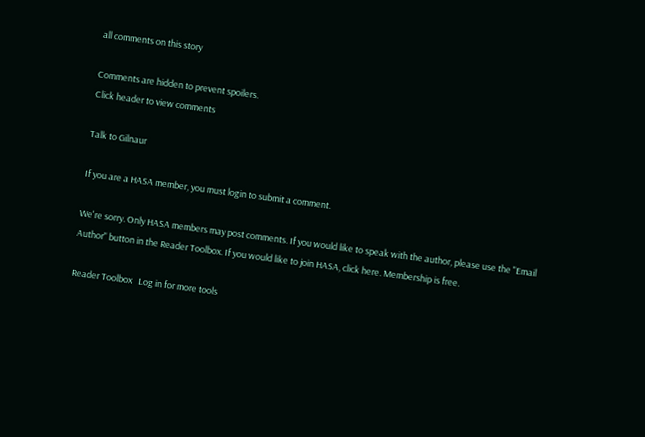all comments on this story

Comments are hidden to prevent spoilers.
Click header to view comments

Talk to Gilnaur

If you are a HASA member, you must login to submit a comment.

We're sorry. Only HASA members may post comments. If you would like to speak with the author, please use the "Email Author" button in the Reader Toolbox. If you would like to join HASA, click here. Membership is free.

Reader Toolbox   Log in for more tools